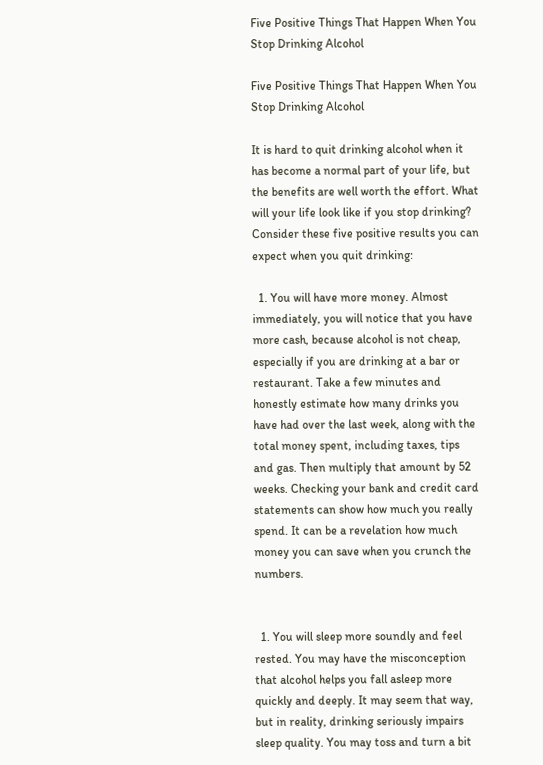Five Positive Things That Happen When You Stop Drinking Alcohol

Five Positive Things That Happen When You Stop Drinking Alcohol

It is hard to quit drinking alcohol when it has become a normal part of your life, but the benefits are well worth the effort. What will your life look like if you stop drinking? Consider these five positive results you can expect when you quit drinking:

  1. You will have more money. Almost immediately, you will notice that you have more cash, because alcohol is not cheap, especially if you are drinking at a bar or restaurant. Take a few minutes and honestly estimate how many drinks you have had over the last week, along with the total money spent, including taxes, tips and gas. Then multiply that amount by 52 weeks. Checking your bank and credit card statements can show how much you really spend. It can be a revelation how much money you can save when you crunch the numbers.


  1. You will sleep more soundly and feel rested. You may have the misconception that alcohol helps you fall asleep more quickly and deeply. It may seem that way, but in reality, drinking seriously impairs sleep quality. You may toss and turn a bit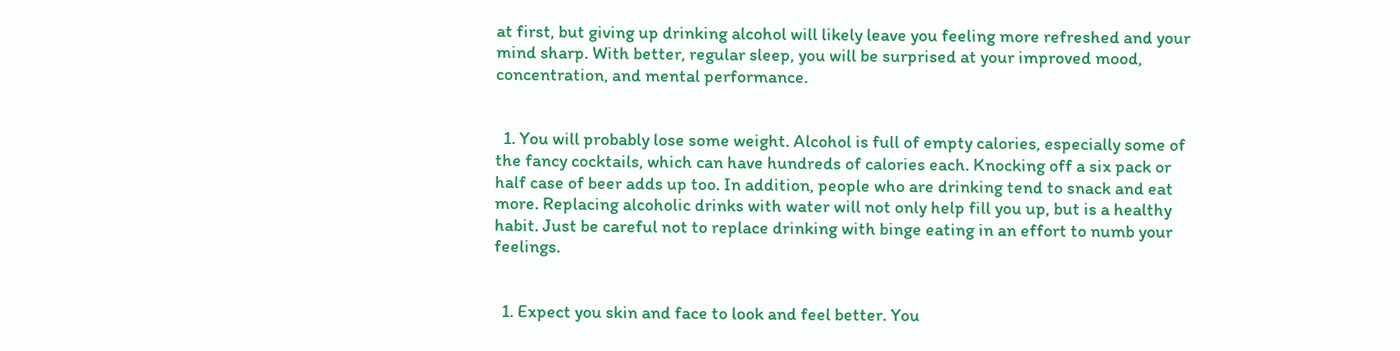at first, but giving up drinking alcohol will likely leave you feeling more refreshed and your mind sharp. With better, regular sleep, you will be surprised at your improved mood, concentration, and mental performance.


  1. You will probably lose some weight. Alcohol is full of empty calories, especially some of the fancy cocktails, which can have hundreds of calories each. Knocking off a six pack or half case of beer adds up too. In addition, people who are drinking tend to snack and eat more. Replacing alcoholic drinks with water will not only help fill you up, but is a healthy habit. Just be careful not to replace drinking with binge eating in an effort to numb your feelings.


  1. Expect you skin and face to look and feel better. You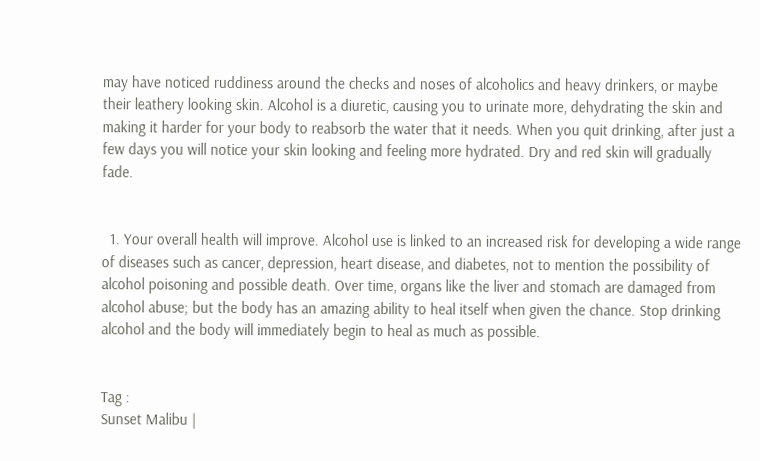may have noticed ruddiness around the checks and noses of alcoholics and heavy drinkers, or maybe their leathery looking skin. Alcohol is a diuretic, causing you to urinate more, dehydrating the skin and making it harder for your body to reabsorb the water that it needs. When you quit drinking, after just a few days you will notice your skin looking and feeling more hydrated. Dry and red skin will gradually fade.


  1. Your overall health will improve. Alcohol use is linked to an increased risk for developing a wide range of diseases such as cancer, depression, heart disease, and diabetes, not to mention the possibility of alcohol poisoning and possible death. Over time, organs like the liver and stomach are damaged from alcohol abuse; but the body has an amazing ability to heal itself when given the chance. Stop drinking alcohol and the body will immediately begin to heal as much as possible.


Tag :
Sunset Malibu |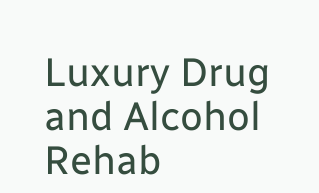Luxury Drug and Alcohol Rehab